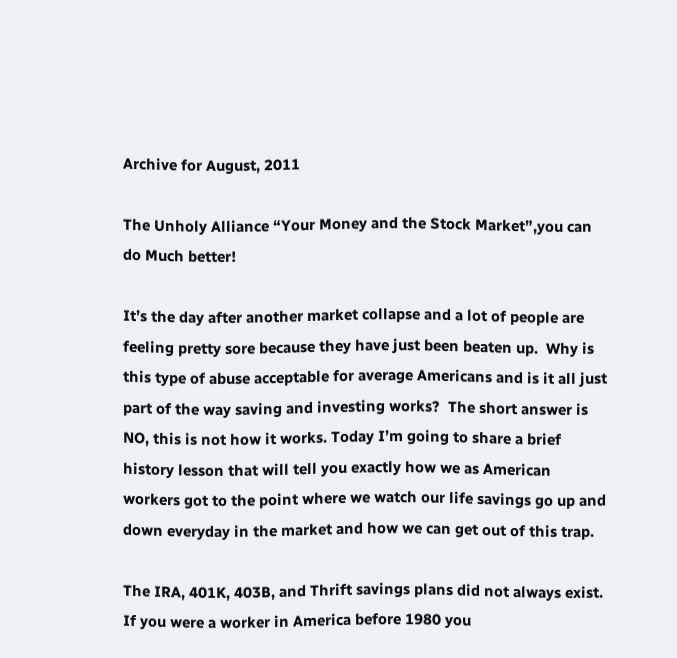Archive for August, 2011

The Unholy Alliance “Your Money and the Stock Market”,you can do Much better!

It’s the day after another market collapse and a lot of people are feeling pretty sore because they have just been beaten up.  Why is this type of abuse acceptable for average Americans and is it all just part of the way saving and investing works?  The short answer is NO, this is not how it works. Today I’m going to share a brief history lesson that will tell you exactly how we as American workers got to the point where we watch our life savings go up and down everyday in the market and how we can get out of this trap.

The IRA, 401K, 403B, and Thrift savings plans did not always exist. If you were a worker in America before 1980 you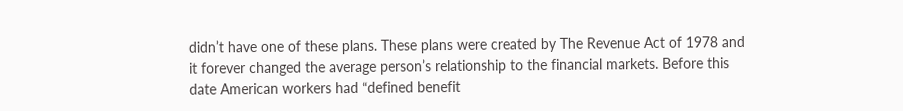didn’t have one of these plans. These plans were created by The Revenue Act of 1978 and it forever changed the average person’s relationship to the financial markets. Before this date American workers had “defined benefit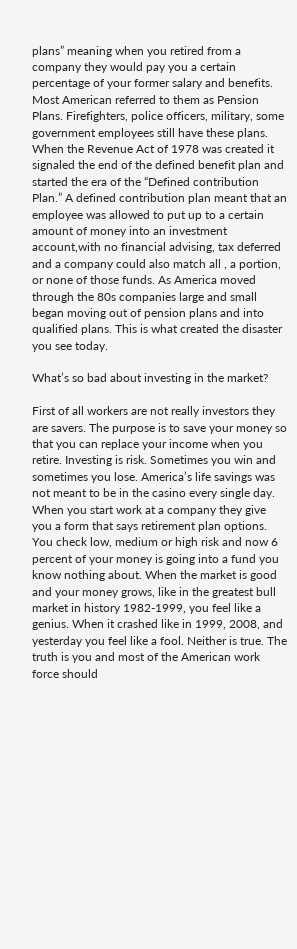plans” meaning when you retired from a company they would pay you a certain percentage of your former salary and benefits. Most American referred to them as Pension Plans. Firefighters, police officers, military, some government employees still have these plans. When the Revenue Act of 1978 was created it signaled the end of the defined benefit plan and started the era of the “Defined contribution Plan.” A defined contribution plan meant that an employee was allowed to put up to a certain amount of money into an investment account,with no financial advising, tax deferred and a company could also match all , a portion, or none of those funds. As America moved through the 80s companies large and small began moving out of pension plans and into qualified plans. This is what created the disaster you see today.

What’s so bad about investing in the market?

First of all workers are not really investors they are savers. The purpose is to save your money so that you can replace your income when you retire. Investing is risk. Sometimes you win and sometimes you lose. America’s life savings was not meant to be in the casino every single day. When you start work at a company they give you a form that says retirement plan options. You check low, medium or high risk and now 6 percent of your money is going into a fund you know nothing about. When the market is good and your money grows, like in the greatest bull market in history 1982-1999, you feel like a genius. When it crashed like in 1999, 2008, and yesterday you feel like a fool. Neither is true. The truth is you and most of the American work force should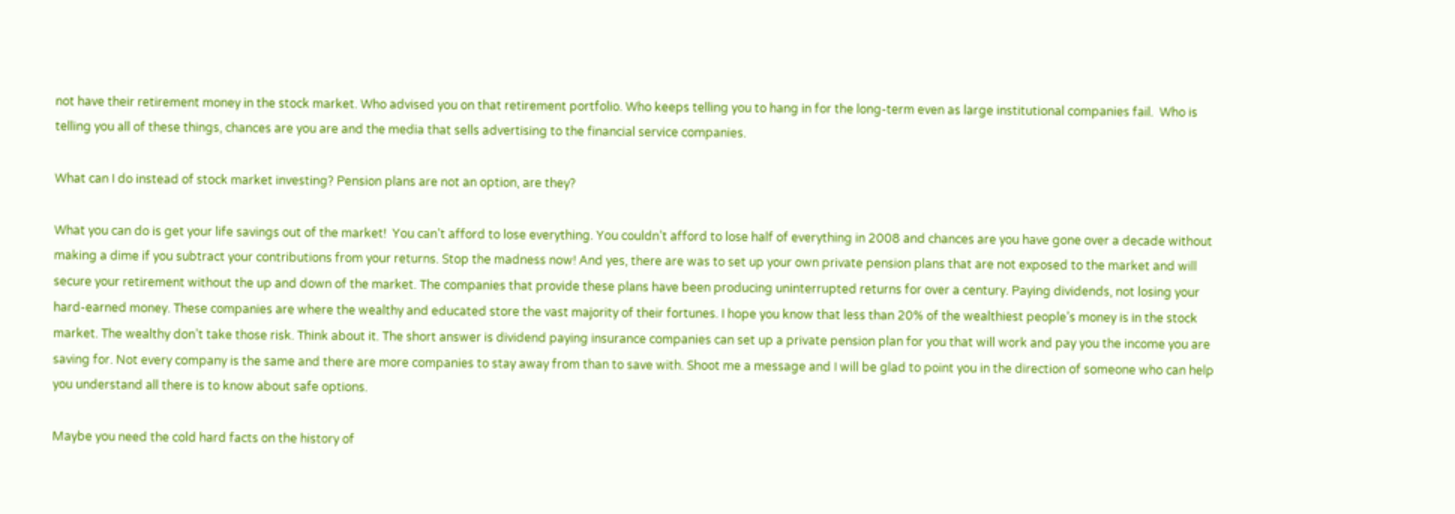not have their retirement money in the stock market. Who advised you on that retirement portfolio. Who keeps telling you to hang in for the long-term even as large institutional companies fail.  Who is telling you all of these things, chances are you are and the media that sells advertising to the financial service companies.

What can I do instead of stock market investing? Pension plans are not an option, are they?

What you can do is get your life savings out of the market!  You can’t afford to lose everything. You couldn’t afford to lose half of everything in 2008 and chances are you have gone over a decade without making a dime if you subtract your contributions from your returns. Stop the madness now! And yes, there are was to set up your own private pension plans that are not exposed to the market and will secure your retirement without the up and down of the market. The companies that provide these plans have been producing uninterrupted returns for over a century. Paying dividends, not losing your hard-earned money. These companies are where the wealthy and educated store the vast majority of their fortunes. I hope you know that less than 20% of the wealthiest people’s money is in the stock market. The wealthy don’t take those risk. Think about it. The short answer is dividend paying insurance companies can set up a private pension plan for you that will work and pay you the income you are saving for. Not every company is the same and there are more companies to stay away from than to save with. Shoot me a message and I will be glad to point you in the direction of someone who can help you understand all there is to know about safe options.

Maybe you need the cold hard facts on the history of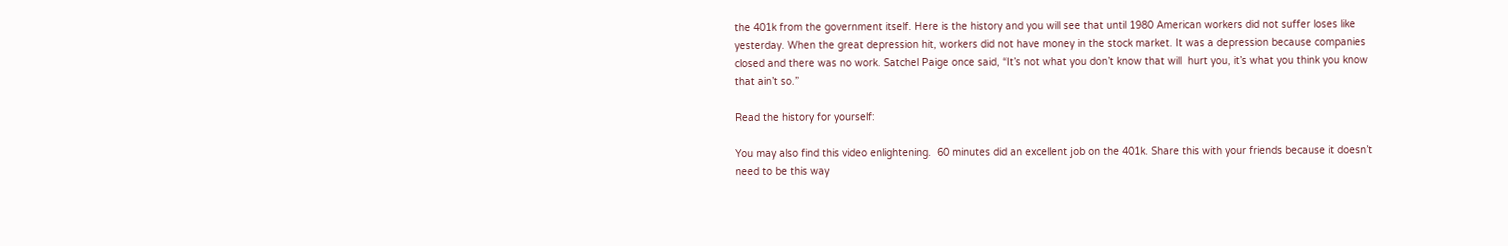the 401k from the government itself. Here is the history and you will see that until 1980 American workers did not suffer loses like yesterday. When the great depression hit, workers did not have money in the stock market. It was a depression because companies closed and there was no work. Satchel Paige once said, “It’s not what you don’t know that will  hurt you, it’s what you think you know that ain’t so.”

Read the history for yourself:

You may also find this video enlightening.  60 minutes did an excellent job on the 401k. Share this with your friends because it doesn’t need to be this way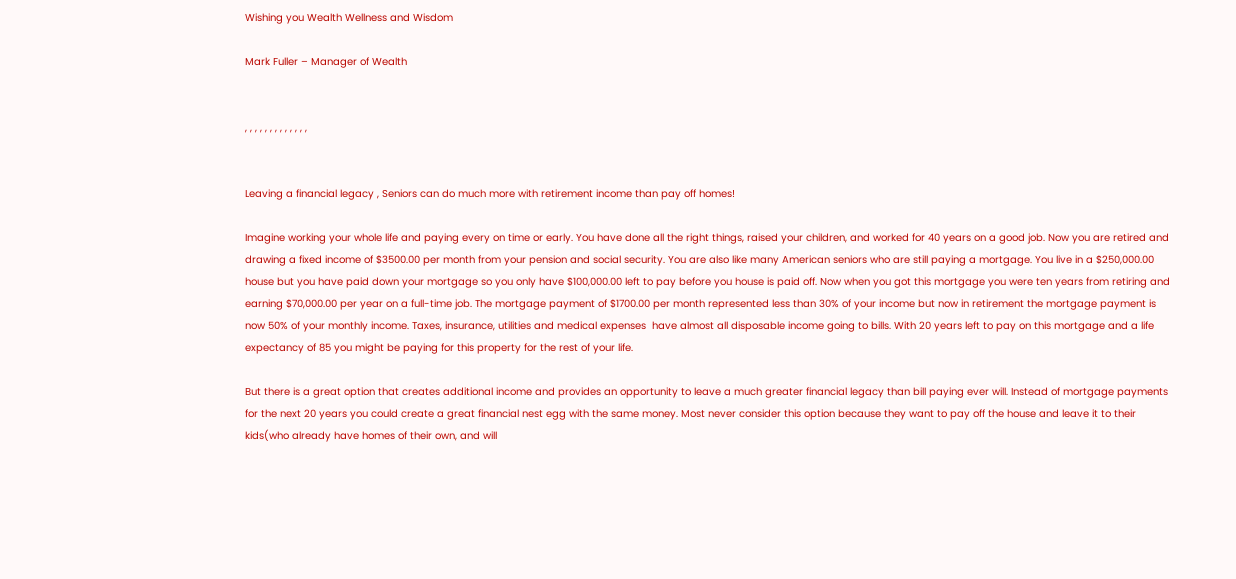Wishing you Wealth Wellness and Wisdom

Mark Fuller – Manager of Wealth


, , , , , , , , , , , , ,


Leaving a financial legacy , Seniors can do much more with retirement income than pay off homes!

Imagine working your whole life and paying every on time or early. You have done all the right things, raised your children, and worked for 40 years on a good job. Now you are retired and drawing a fixed income of $3500.00 per month from your pension and social security. You are also like many American seniors who are still paying a mortgage. You live in a $250,000.00 house but you have paid down your mortgage so you only have $100,000.00 left to pay before you house is paid off. Now when you got this mortgage you were ten years from retiring and earning $70,000.00 per year on a full-time job. The mortgage payment of $1700.00 per month represented less than 30% of your income but now in retirement the mortgage payment is now 50% of your monthly income. Taxes, insurance, utilities and medical expenses  have almost all disposable income going to bills. With 20 years left to pay on this mortgage and a life expectancy of 85 you might be paying for this property for the rest of your life.

But there is a great option that creates additional income and provides an opportunity to leave a much greater financial legacy than bill paying ever will. Instead of mortgage payments for the next 20 years you could create a great financial nest egg with the same money. Most never consider this option because they want to pay off the house and leave it to their kids(who already have homes of their own, and will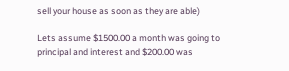sell your house as soon as they are able)

Lets assume $1500.00 a month was going to principal and interest and $200.00 was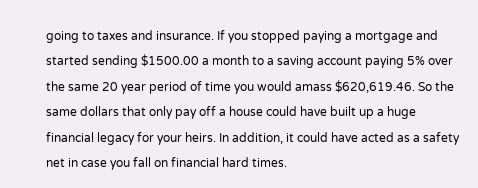going to taxes and insurance. If you stopped paying a mortgage and started sending $1500.00 a month to a saving account paying 5% over the same 20 year period of time you would amass $620,619.46. So the same dollars that only pay off a house could have built up a huge financial legacy for your heirs. In addition, it could have acted as a safety net in case you fall on financial hard times.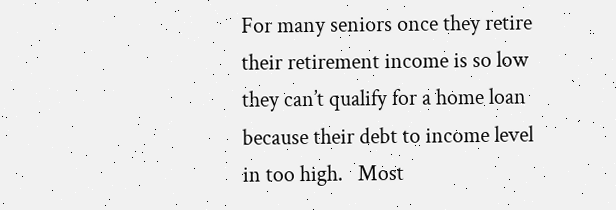For many seniors once they retire their retirement income is so low they can’t qualify for a home loan because their debt to income level in too high.   Most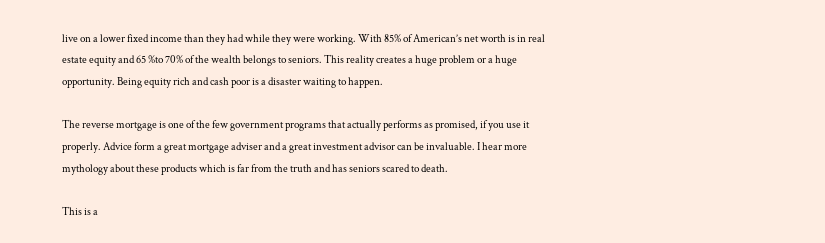live on a lower fixed income than they had while they were working. With 85% of American’s net worth is in real estate equity and 65 %to 70% of the wealth belongs to seniors. This reality creates a huge problem or a huge opportunity. Being equity rich and cash poor is a disaster waiting to happen.

The reverse mortgage is one of the few government programs that actually performs as promised, if you use it properly. Advice form a great mortgage adviser and a great investment advisor can be invaluable. I hear more mythology about these products which is far from the truth and has seniors scared to death.

This is a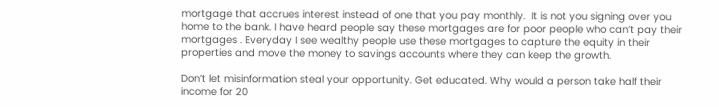mortgage that accrues interest instead of one that you pay monthly.  It is not you signing over you home to the bank. I have heard people say these mortgages are for poor people who can’t pay their mortgages . Everyday I see wealthy people use these mortgages to capture the equity in their properties and move the money to savings accounts where they can keep the growth.

Don’t let misinformation steal your opportunity. Get educated. Why would a person take half their income for 20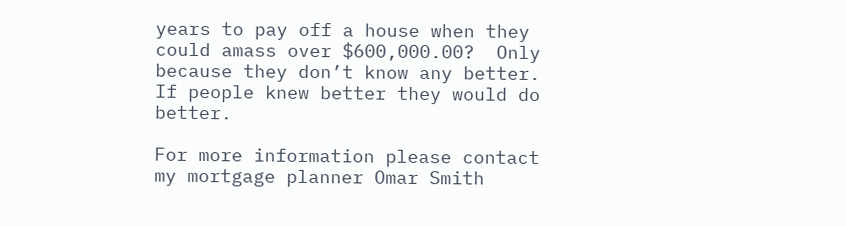years to pay off a house when they could amass over $600,000.00?  Only because they don’t know any better. If people knew better they would do better.

For more information please contact my mortgage planner Omar Smith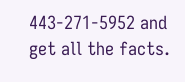443-271-5952 and get all the facts.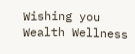Wishing you Wealth Wellness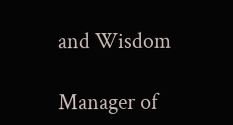and Wisdom

Manager of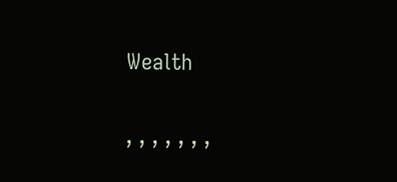Wealth

, , , , , , ,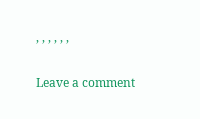, , , , , ,

Leave a comment